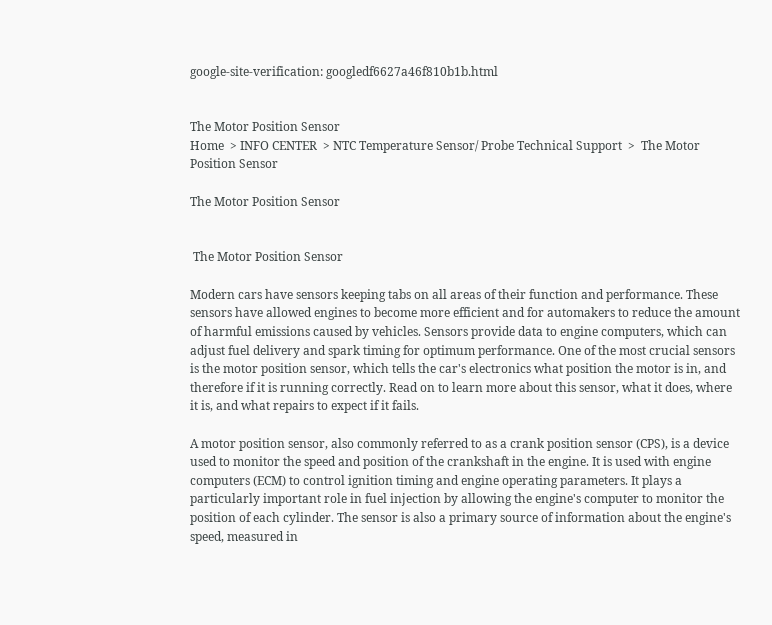google-site-verification: googledf6627a46f810b1b.html


The Motor Position Sensor
Home  > INFO CENTER  > NTC Temperature Sensor/ Probe Technical Support  >  The Motor Position Sensor

The Motor Position Sensor


 The Motor Position Sensor

Modern cars have sensors keeping tabs on all areas of their function and performance. These sensors have allowed engines to become more efficient and for automakers to reduce the amount of harmful emissions caused by vehicles. Sensors provide data to engine computers, which can adjust fuel delivery and spark timing for optimum performance. One of the most crucial sensors is the motor position sensor, which tells the car's electronics what position the motor is in, and therefore if it is running correctly. Read on to learn more about this sensor, what it does, where it is, and what repairs to expect if it fails.

A motor position sensor, also commonly referred to as a crank position sensor (CPS), is a device used to monitor the speed and position of the crankshaft in the engine. It is used with engine computers (ECM) to control ignition timing and engine operating parameters. It plays a particularly important role in fuel injection by allowing the engine's computer to monitor the position of each cylinder. The sensor is also a primary source of information about the engine's speed, measured in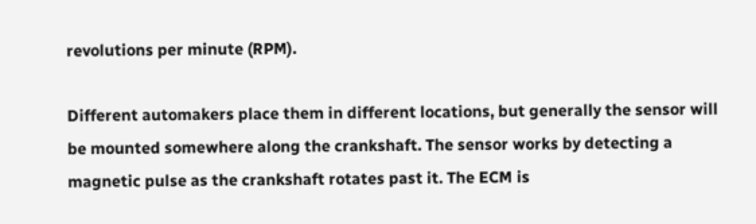revolutions per minute (RPM).

Different automakers place them in different locations, but generally the sensor will be mounted somewhere along the crankshaft. The sensor works by detecting a magnetic pulse as the crankshaft rotates past it. The ECM is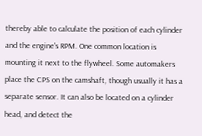thereby able to calculate the position of each cylinder and the engine's RPM. One common location is mounting it next to the flywheel. Some automakers place the CPS on the camshaft, though usually it has a separate sensor. It can also be located on a cylinder head, and detect the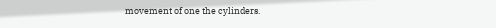movement of one the cylinders.